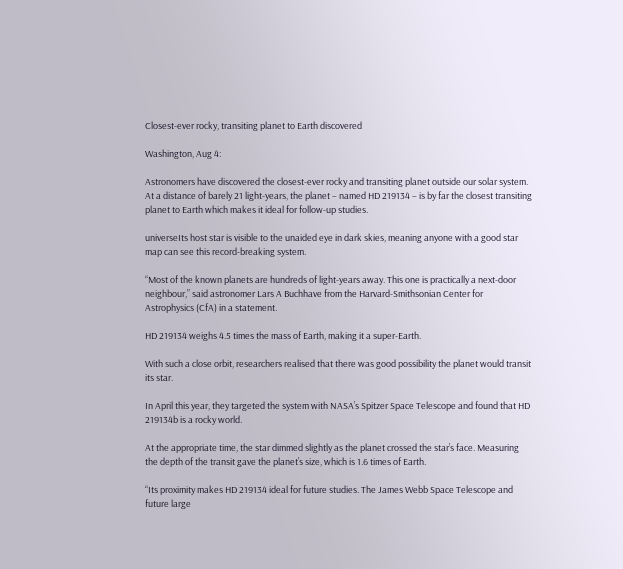Closest-ever rocky, transiting planet to Earth discovered

Washington, Aug 4:

Astronomers have discovered the closest-ever rocky and transiting planet outside our solar system. At a distance of barely 21 light-years, the planet – named HD 219134 – is by far the closest transiting planet to Earth which makes it ideal for follow-up studies.

universeIts host star is visible to the unaided eye in dark skies, meaning anyone with a good star map can see this record-breaking system.

“Most of the known planets are hundreds of light-years away. This one is practically a next-door neighbour,” said astronomer Lars A Buchhave from the Harvard-Smithsonian Center for Astrophysics (CfA) in a statement.

HD 219134 weighs 4.5 times the mass of Earth, making it a super-Earth.

With such a close orbit, researchers realised that there was good possibility the planet would transit its star.

In April this year, they targeted the system with NASA’s Spitzer Space Telescope and found that HD 219134b is a rocky world.

At the appropriate time, the star dimmed slightly as the planet crossed the star’s face. Measuring the depth of the transit gave the planet’s size, which is 1.6 times of Earth.

“Its proximity makes HD 219134 ideal for future studies. The James Webb Space Telescope and future large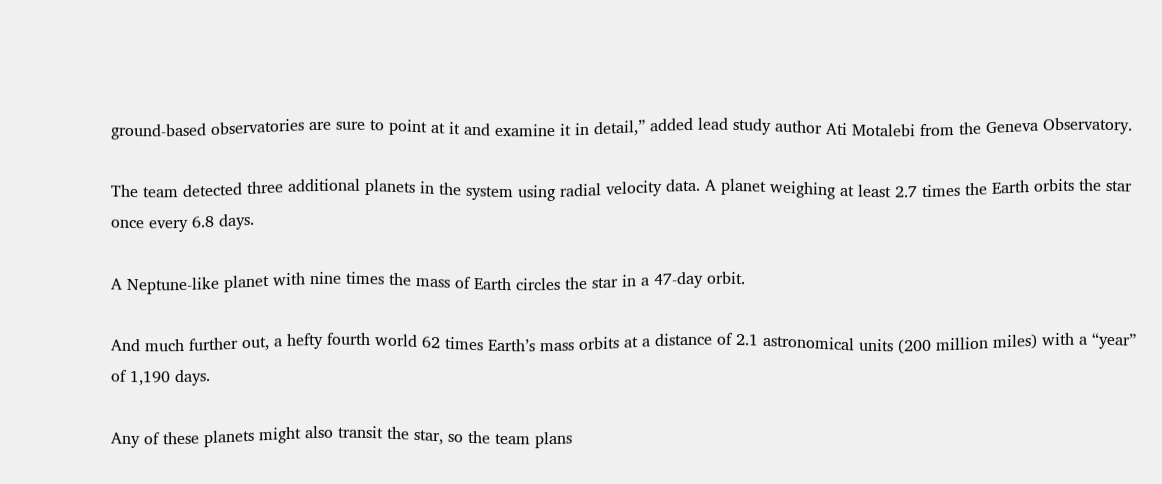ground-based observatories are sure to point at it and examine it in detail,” added lead study author Ati Motalebi from the Geneva Observatory.

The team detected three additional planets in the system using radial velocity data. A planet weighing at least 2.7 times the Earth orbits the star once every 6.8 days.

A Neptune-like planet with nine times the mass of Earth circles the star in a 47-day orbit.

And much further out, a hefty fourth world 62 times Earth’s mass orbits at a distance of 2.1 astronomical units (200 million miles) with a “year” of 1,190 days.

Any of these planets might also transit the star, so the team plans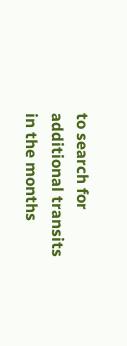to search for additional transits in the months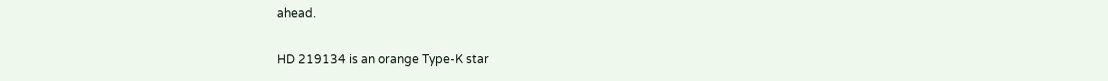ahead.

HD 219134 is an orange Type-K star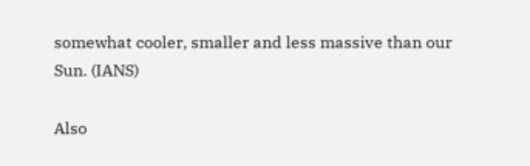somewhat cooler, smaller and less massive than our Sun. (IANS)

Also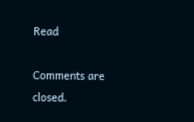Read

Comments are closed.